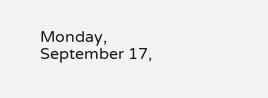Monday, September 17,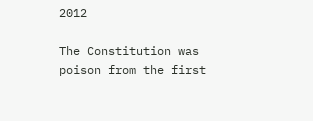2012

The Constitution was poison from the first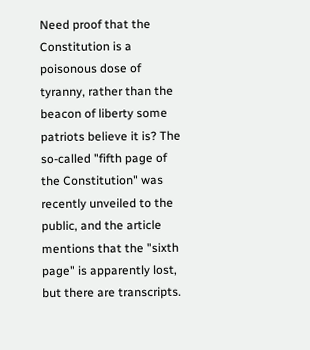Need proof that the Constitution is a poisonous dose of tyranny, rather than the beacon of liberty some patriots believe it is? The so-called "fifth page of the Constitution" was recently unveiled to the public, and the article mentions that the "sixth page" is apparently lost, but there are transcripts.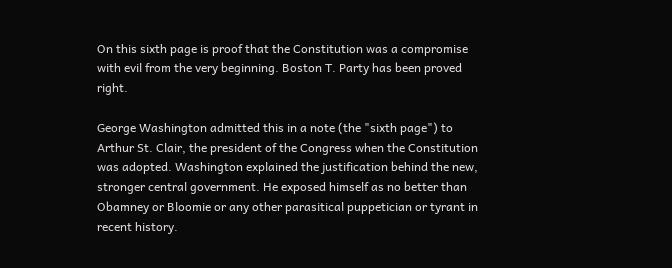On this sixth page is proof that the Constitution was a compromise with evil from the very beginning. Boston T. Party has been proved right.

George Washington admitted this in a note (the "sixth page") to Arthur St. Clair, the president of the Congress when the Constitution was adopted. Washington explained the justification behind the new, stronger central government. He exposed himself as no better than Obamney or Bloomie or any other parasitical puppetician or tyrant in recent history.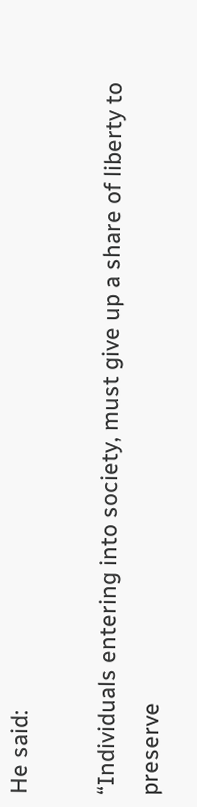He said:

“Individuals entering into society, must give up a share of liberty to preserve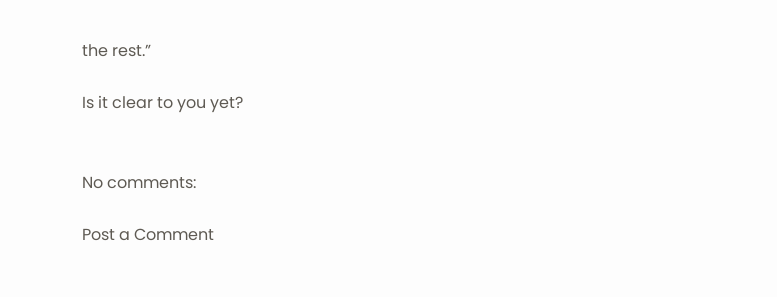the rest.”

Is it clear to you yet?


No comments:

Post a Comment